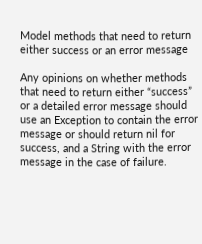Model methods that need to return either success or an error message

Any opinions on whether methods that need to return either “success” or a detailed error message should use an Exception to contain the error message or should return nil for success, and a String with the error message in the case of failure.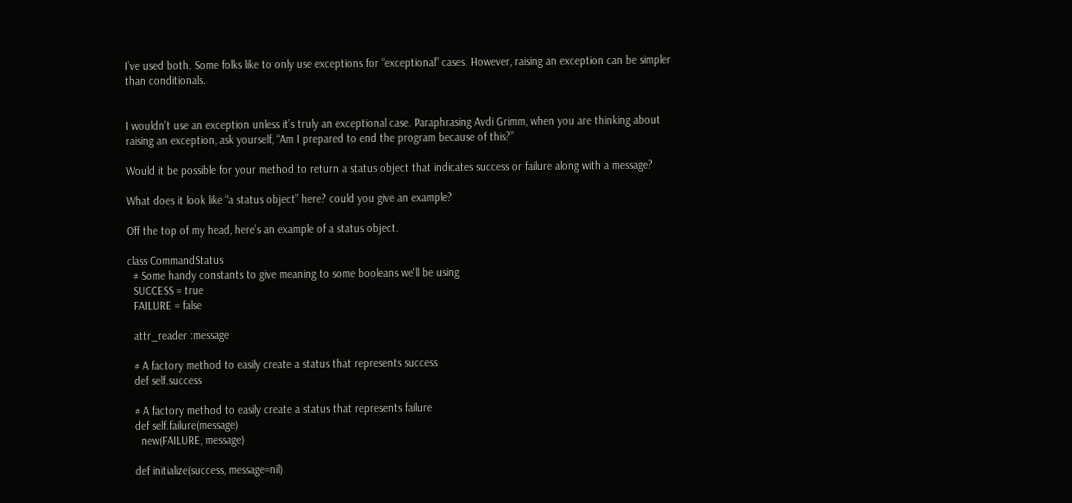I’ve used both. Some folks like to only use exceptions for “exceptional” cases. However, raising an exception can be simpler than conditionals.


I wouldn’t use an exception unless it’s truly an exceptional case. Paraphrasing Avdi Grimm, when you are thinking about raising an exception, ask yourself, “Am I prepared to end the program because of this?”

Would it be possible for your method to return a status object that indicates success or failure along with a message?

What does it look like “a status object” here? could you give an example?

Off the top of my head, here’s an example of a status object.

class CommandStatus
  # Some handy constants to give meaning to some booleans we'll be using
  SUCCESS = true
  FAILURE = false

  attr_reader :message

  # A factory method to easily create a status that represents success
  def self.success

  # A factory method to easily create a status that represents failure
  def self.failure(message)
    new(FAILURE, message)

  def initialize(success, message=nil)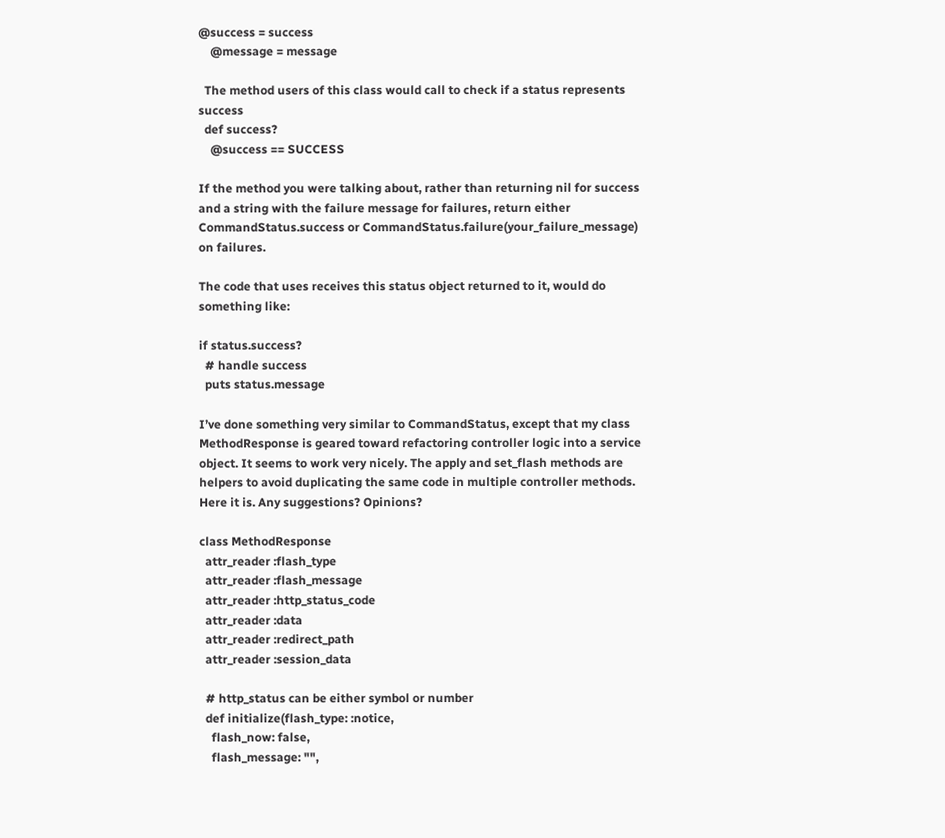@success = success
    @message = message

  The method users of this class would call to check if a status represents success
  def success?
    @success == SUCCESS

If the method you were talking about, rather than returning nil for success and a string with the failure message for failures, return either CommandStatus.success or CommandStatus.failure(your_failure_message) on failures.

The code that uses receives this status object returned to it, would do something like:

if status.success?
  # handle success
  puts status.message

I’ve done something very similar to CommandStatus, except that my class MethodResponse is geared toward refactoring controller logic into a service object. It seems to work very nicely. The apply and set_flash methods are helpers to avoid duplicating the same code in multiple controller methods. Here it is. Any suggestions? Opinions?

class MethodResponse
  attr_reader :flash_type
  attr_reader :flash_message
  attr_reader :http_status_code
  attr_reader :data
  attr_reader :redirect_path
  attr_reader :session_data

  # http_status can be either symbol or number
  def initialize(flash_type: :notice,
    flash_now: false,
    flash_message: "",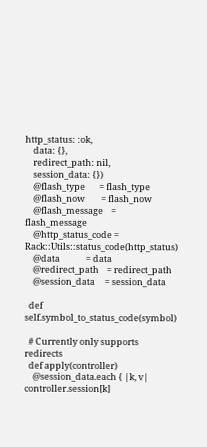http_status: :ok,
    data: {},
    redirect_path: nil,
    session_data: {})
    @flash_type       = flash_type
    @flash_now        = flash_now
    @flash_message    = flash_message
    @http_status_code = Rack::Utils::status_code(http_status)
    @data             = data
    @redirect_path    = redirect_path
    @session_data     = session_data

  def self.symbol_to_status_code(symbol)

  # Currently only supports redirects
  def apply(controller)
    @session_data.each { |k, v| controller.session[k]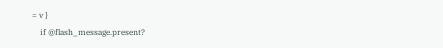= v }
    if @flash_message.present?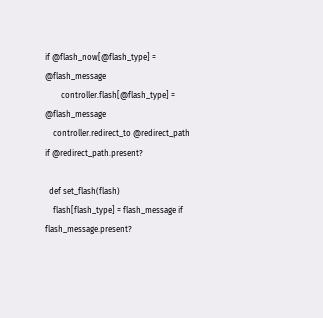if @flash_now[@flash_type] = @flash_message
        controller.flash[@flash_type] = @flash_message
    controller.redirect_to @redirect_path if @redirect_path.present?

  def set_flash(flash)
    flash[flash_type] = flash_message if flash_message.present?